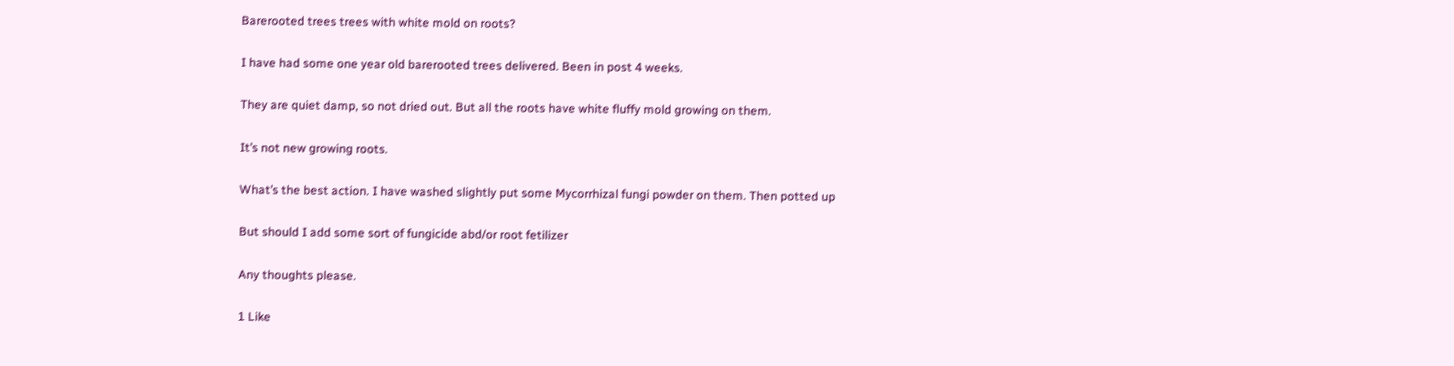Barerooted trees trees with white mold on roots?

I have had some one year old barerooted trees delivered. Been in post 4 weeks.

They are quiet damp, so not dried out. But all the roots have white fluffy mold growing on them.

It’s not new growing roots.

What’s the best action. I have washed slightly put some Mycorrhizal fungi powder on them. Then potted up

But should I add some sort of fungicide abd/or root fetilizer

Any thoughts please.

1 Like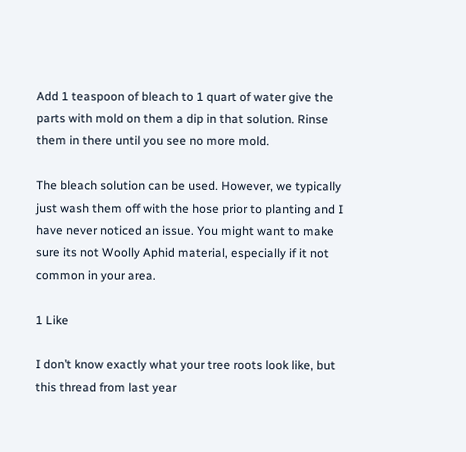Add 1 teaspoon of bleach to 1 quart of water give the parts with mold on them a dip in that solution. Rinse them in there until you see no more mold.

The bleach solution can be used. However, we typically just wash them off with the hose prior to planting and I have never noticed an issue. You might want to make sure its not Woolly Aphid material, especially if it not common in your area.

1 Like

I don’t know exactly what your tree roots look like, but this thread from last year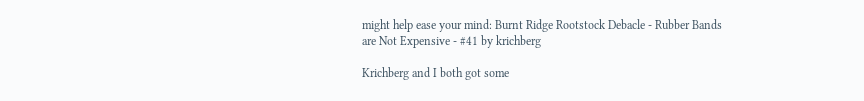might help ease your mind: Burnt Ridge Rootstock Debacle - Rubber Bands are Not Expensive - #41 by krichberg

Krichberg and I both got some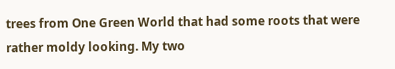trees from One Green World that had some roots that were rather moldy looking. My two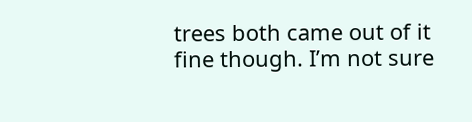trees both came out of it fine though. I’m not sure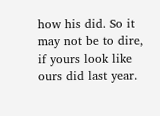how his did. So it may not be to dire, if yours look like ours did last year.